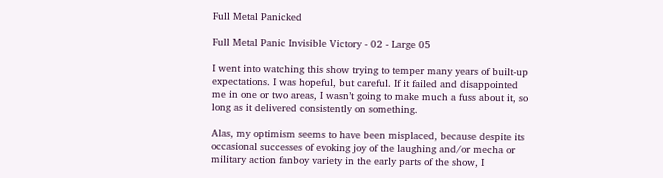Full Metal Panicked

Full Metal Panic Invisible Victory - 02 - Large 05

I went into watching this show trying to temper many years of built-up expectations. I was hopeful, but careful. If it failed and disappointed me in one or two areas, I wasn’t going to make much a fuss about it, so long as it delivered consistently on something.

Alas, my optimism seems to have been misplaced, because despite its occasional successes of evoking joy of the laughing and/or mecha or military action fanboy variety in the early parts of the show, I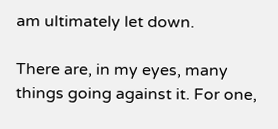am ultimately let down.

There are, in my eyes, many things going against it. For one,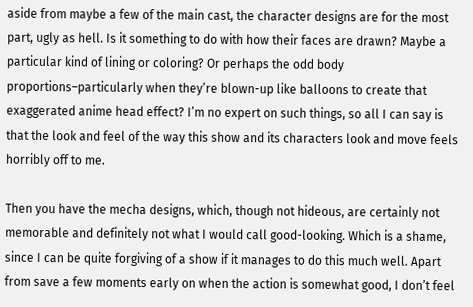aside from maybe a few of the main cast, the character designs are for the most part, ugly as hell. Is it something to do with how their faces are drawn? Maybe a particular kind of lining or coloring? Or perhaps the odd body proportions–particularly when they’re blown-up like balloons to create that exaggerated anime head effect? I’m no expert on such things, so all I can say is that the look and feel of the way this show and its characters look and move feels horribly off to me.

Then you have the mecha designs, which, though not hideous, are certainly not memorable and definitely not what I would call good-looking. Which is a shame, since I can be quite forgiving of a show if it manages to do this much well. Apart from save a few moments early on when the action is somewhat good, I don’t feel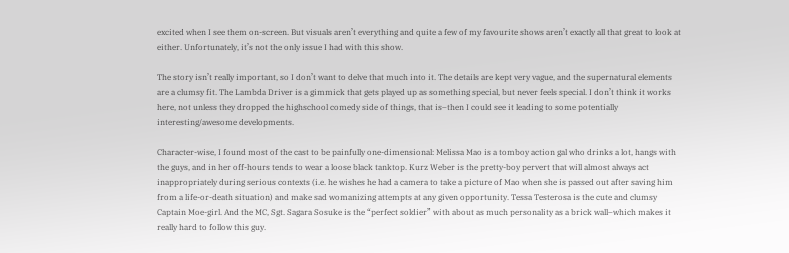excited when I see them on-screen. But visuals aren’t everything and quite a few of my favourite shows aren’t exactly all that great to look at either. Unfortunately, it’s not the only issue I had with this show.

The story isn’t really important, so I don’t want to delve that much into it. The details are kept very vague, and the supernatural elements are a clumsy fit. The Lambda Driver is a gimmick that gets played up as something special, but never feels special. I don’t think it works here, not unless they dropped the highschool comedy side of things, that is–then I could see it leading to some potentially interesting/awesome developments.

Character-wise, I found most of the cast to be painfully one-dimensional: Melissa Mao is a tomboy action gal who drinks a lot, hangs with the guys, and in her off-hours tends to wear a loose black tanktop. Kurz Weber is the pretty-boy pervert that will almost always act inappropriately during serious contexts (i.e. he wishes he had a camera to take a picture of Mao when she is passed out after saving him from a life-or-death situation) and make sad womanizing attempts at any given opportunity. Tessa Testerosa is the cute and clumsy Captain Moe-girl. And the MC, Sgt. Sagara Sosuke is the “perfect soldier” with about as much personality as a brick wall–which makes it really hard to follow this guy.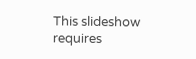This slideshow requires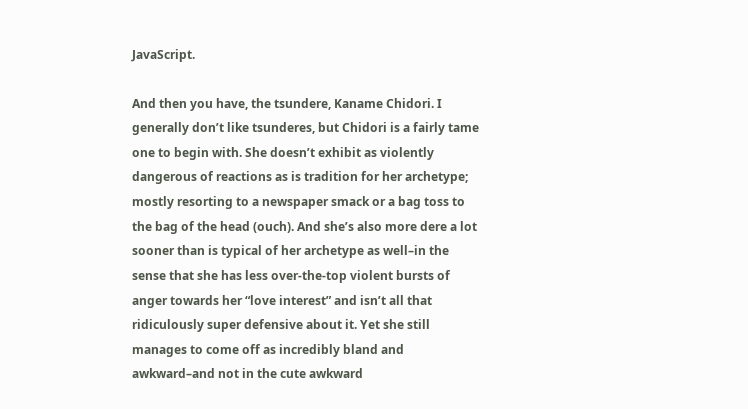JavaScript.

And then you have, the tsundere, Kaname Chidori. I generally don’t like tsunderes, but Chidori is a fairly tame one to begin with. She doesn’t exhibit as violently dangerous of reactions as is tradition for her archetype; mostly resorting to a newspaper smack or a bag toss to the bag of the head (ouch). And she’s also more dere a lot sooner than is typical of her archetype as well–in the sense that she has less over-the-top violent bursts of anger towards her “love interest” and isn’t all that ridiculously super defensive about it. Yet she still manages to come off as incredibly bland and awkward–and not in the cute awkward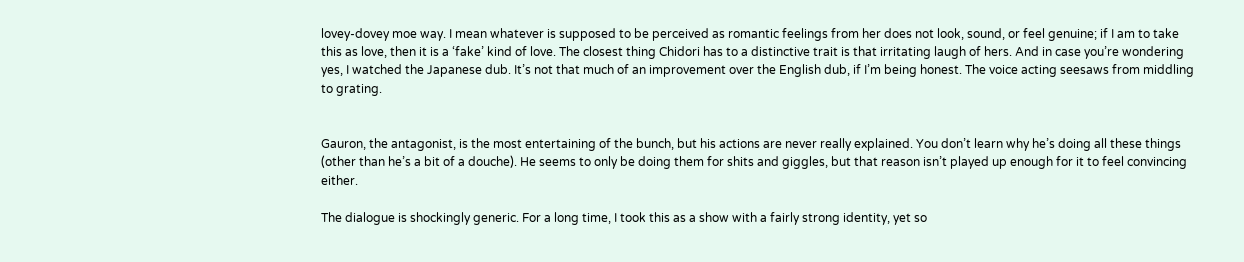lovey-dovey moe way. I mean whatever is supposed to be perceived as romantic feelings from her does not look, sound, or feel genuine; if I am to take this as love, then it is a ‘fake’ kind of love. The closest thing Chidori has to a distinctive trait is that irritating laugh of hers. And in case you’re wondering yes, I watched the Japanese dub. It’s not that much of an improvement over the English dub, if I’m being honest. The voice acting seesaws from middling to grating.


Gauron, the antagonist, is the most entertaining of the bunch, but his actions are never really explained. You don’t learn why he’s doing all these things (other than he’s a bit of a douche). He seems to only be doing them for shits and giggles, but that reason isn’t played up enough for it to feel convincing either.

The dialogue is shockingly generic. For a long time, I took this as a show with a fairly strong identity, yet so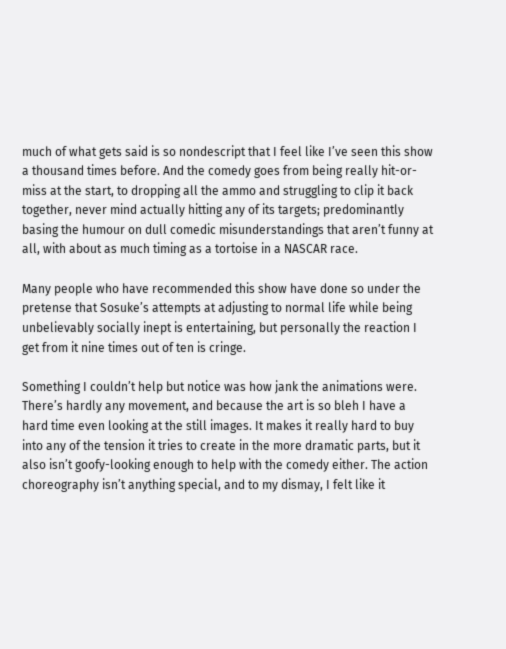much of what gets said is so nondescript that I feel like I’ve seen this show a thousand times before. And the comedy goes from being really hit-or-miss at the start, to dropping all the ammo and struggling to clip it back together, never mind actually hitting any of its targets; predominantly basing the humour on dull comedic misunderstandings that aren’t funny at all, with about as much timing as a tortoise in a NASCAR race.

Many people who have recommended this show have done so under the pretense that Sosuke’s attempts at adjusting to normal life while being unbelievably socially inept is entertaining, but personally the reaction I get from it nine times out of ten is cringe.

Something I couldn’t help but notice was how jank the animations were. There’s hardly any movement, and because the art is so bleh I have a hard time even looking at the still images. It makes it really hard to buy into any of the tension it tries to create in the more dramatic parts, but it also isn’t goofy-looking enough to help with the comedy either. The action choreography isn’t anything special, and to my dismay, I felt like it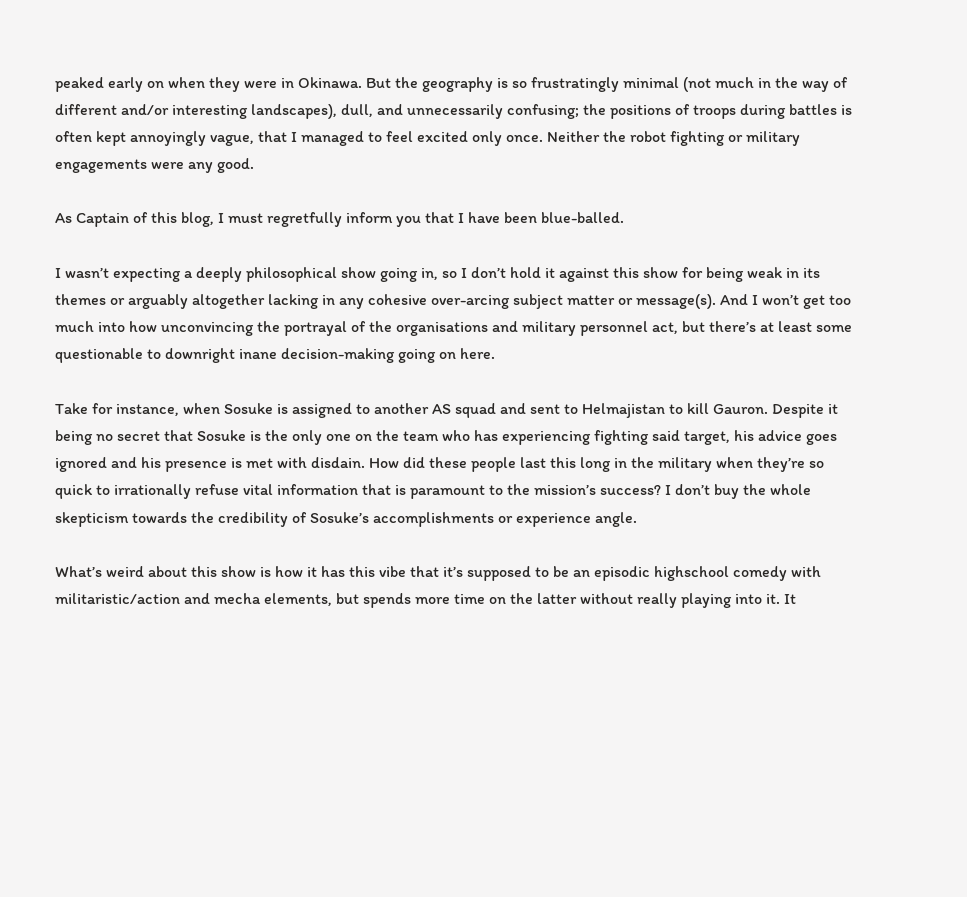peaked early on when they were in Okinawa. But the geography is so frustratingly minimal (not much in the way of different and/or interesting landscapes), dull, and unnecessarily confusing; the positions of troops during battles is often kept annoyingly vague, that I managed to feel excited only once. Neither the robot fighting or military engagements were any good.

As Captain of this blog, I must regretfully inform you that I have been blue-balled.

I wasn’t expecting a deeply philosophical show going in, so I don’t hold it against this show for being weak in its themes or arguably altogether lacking in any cohesive over-arcing subject matter or message(s). And I won’t get too much into how unconvincing the portrayal of the organisations and military personnel act, but there’s at least some questionable to downright inane decision-making going on here.

Take for instance, when Sosuke is assigned to another AS squad and sent to Helmajistan to kill Gauron. Despite it being no secret that Sosuke is the only one on the team who has experiencing fighting said target, his advice goes ignored and his presence is met with disdain. How did these people last this long in the military when they’re so quick to irrationally refuse vital information that is paramount to the mission’s success? I don’t buy the whole skepticism towards the credibility of Sosuke’s accomplishments or experience angle.

What’s weird about this show is how it has this vibe that it’s supposed to be an episodic highschool comedy with militaristic/action and mecha elements, but spends more time on the latter without really playing into it. It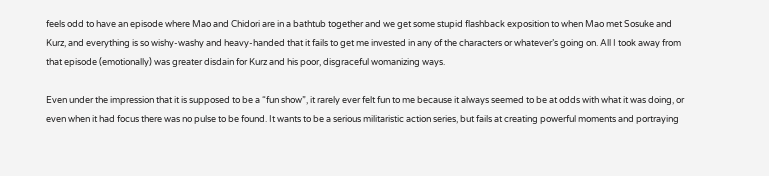feels odd to have an episode where Mao and Chidori are in a bathtub together and we get some stupid flashback exposition to when Mao met Sosuke and Kurz, and everything is so wishy-washy and heavy-handed that it fails to get me invested in any of the characters or whatever’s going on. All I took away from that episode (emotionally) was greater disdain for Kurz and his poor, disgraceful womanizing ways.

Even under the impression that it is supposed to be a “fun show”, it rarely ever felt fun to me because it always seemed to be at odds with what it was doing, or even when it had focus there was no pulse to be found. It wants to be a serious militaristic action series, but fails at creating powerful moments and portraying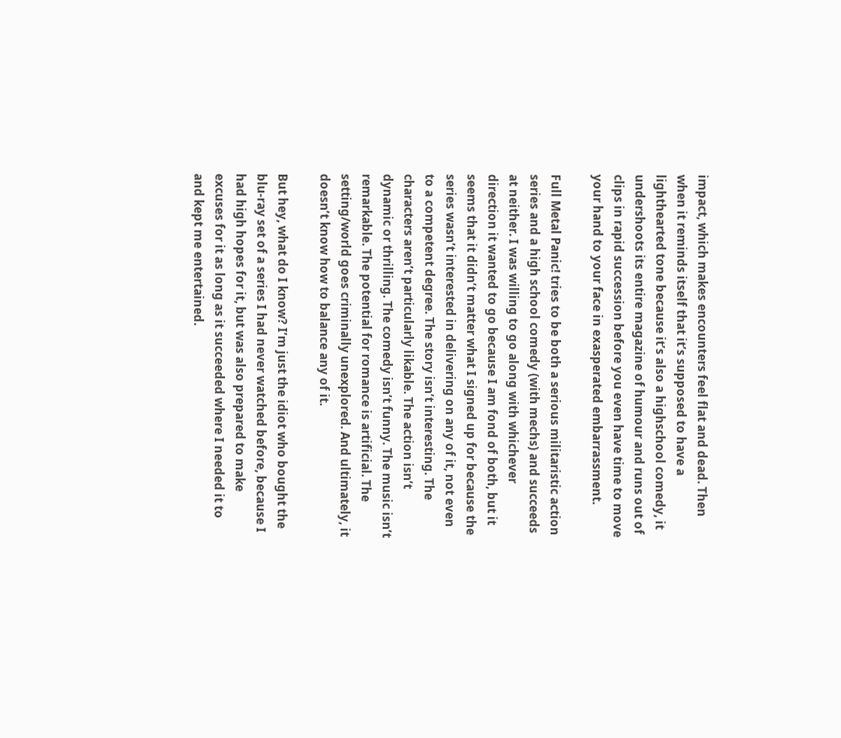impact, which makes encounters feel flat and dead. Then when it reminds itself that it’s supposed to have a lighthearted tone because it’s also a highschool comedy, it undershoots its entire magazine of humour and runs out of clips in rapid succession before you even have time to move your hand to your face in exasperated embarrassment.

Full Metal Panic! tries to be both a serious militaristic action series and a high school comedy (with mechs) and succeeds at neither. I was willing to go along with whichever direction it wanted to go because I am fond of both, but it seems that it didn’t matter what I signed up for because the series wasn’t interested in delivering on any of it, not even to a competent degree. The story isn’t interesting. The characters aren’t particularly likable. The action isn’t dynamic or thrilling. The comedy isn’t funny. The music isn’t remarkable. The potential for romance is artificial. The setting/world goes criminally unexplored. And ultimately, it doesn’t know how to balance any of it.

But hey, what do I know? I’m just the idiot who bought the blu-ray set of a series I had never watched before, because I had high hopes for it, but was also prepared to make excuses for it as long as it succeeded where I needed it to and kept me entertained.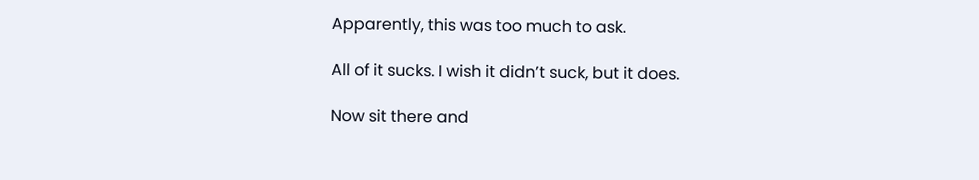Apparently, this was too much to ask.

All of it sucks. I wish it didn’t suck, but it does.

Now sit there and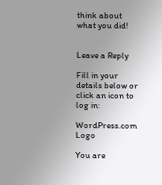think about what you did!


Leave a Reply

Fill in your details below or click an icon to log in:

WordPress.com Logo

You are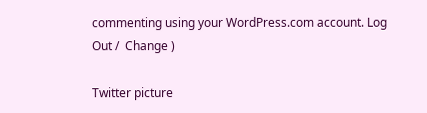commenting using your WordPress.com account. Log Out /  Change )

Twitter picture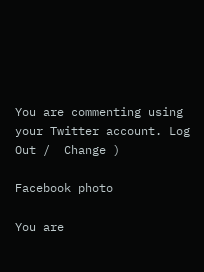You are commenting using your Twitter account. Log Out /  Change )

Facebook photo

You are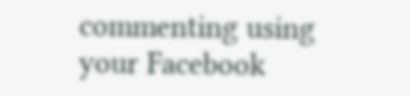commenting using your Facebook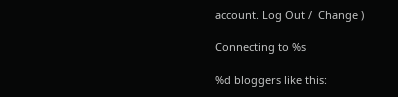account. Log Out /  Change )

Connecting to %s

%d bloggers like this: